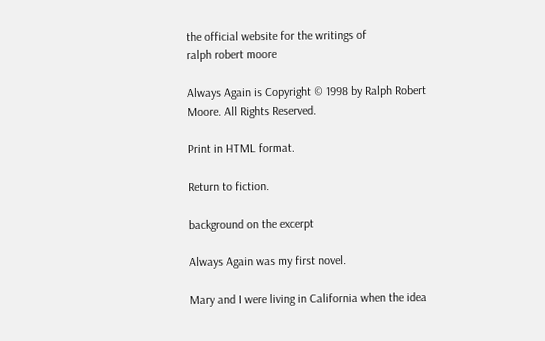the official website for the writings of
ralph robert moore

Always Again is Copyright © 1998 by Ralph Robert Moore. All Rights Reserved.

Print in HTML format.

Return to fiction.

background on the excerpt

Always Again was my first novel.

Mary and I were living in California when the idea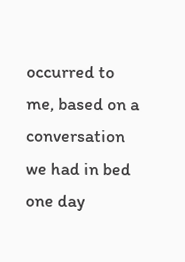occurred to me, based on a conversation we had in bed one day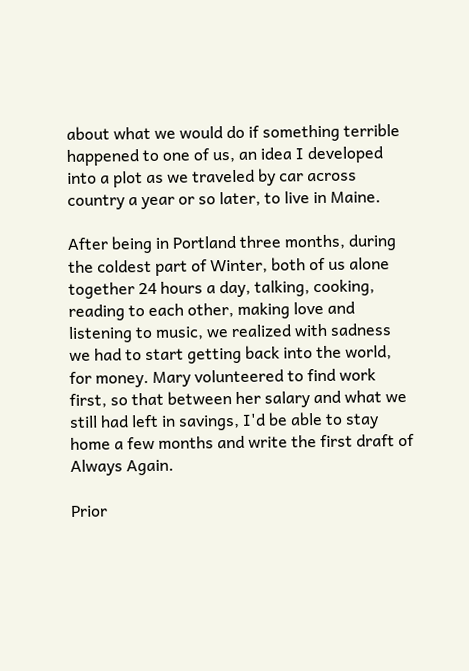about what we would do if something terrible happened to one of us, an idea I developed into a plot as we traveled by car across country a year or so later, to live in Maine.

After being in Portland three months, during the coldest part of Winter, both of us alone together 24 hours a day, talking, cooking, reading to each other, making love and listening to music, we realized with sadness we had to start getting back into the world, for money. Mary volunteered to find work first, so that between her salary and what we still had left in savings, I'd be able to stay home a few months and write the first draft of Always Again.

Prior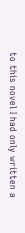to this novel I had only written a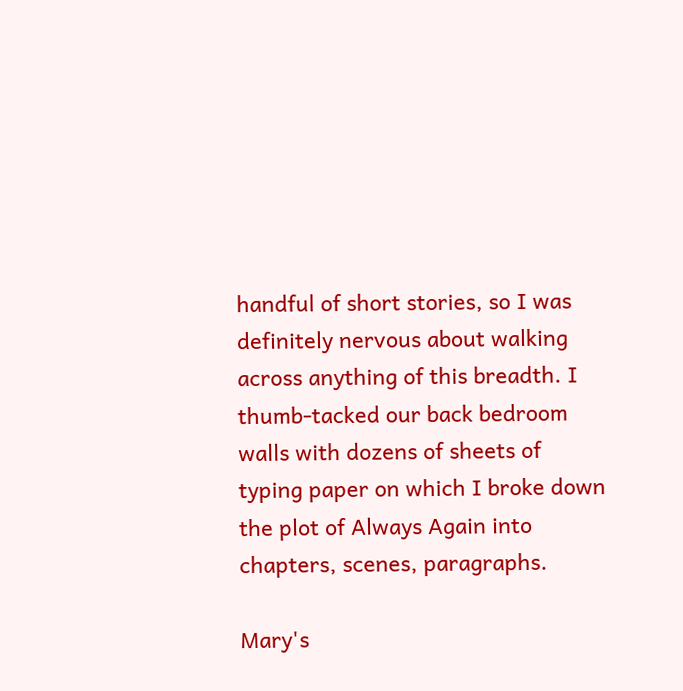handful of short stories, so I was definitely nervous about walking across anything of this breadth. I thumb-tacked our back bedroom walls with dozens of sheets of typing paper on which I broke down the plot of Always Again into chapters, scenes, paragraphs.

Mary's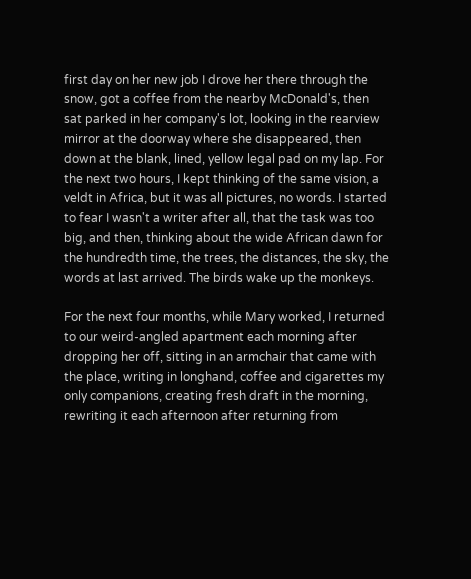first day on her new job I drove her there through the snow, got a coffee from the nearby McDonald's, then sat parked in her company's lot, looking in the rearview mirror at the doorway where she disappeared, then down at the blank, lined, yellow legal pad on my lap. For the next two hours, I kept thinking of the same vision, a veldt in Africa, but it was all pictures, no words. I started to fear I wasn't a writer after all, that the task was too big, and then, thinking about the wide African dawn for the hundredth time, the trees, the distances, the sky, the words at last arrived. The birds wake up the monkeys.

For the next four months, while Mary worked, I returned to our weird-angled apartment each morning after dropping her off, sitting in an armchair that came with the place, writing in longhand, coffee and cigarettes my only companions, creating fresh draft in the morning, rewriting it each afternoon after returning from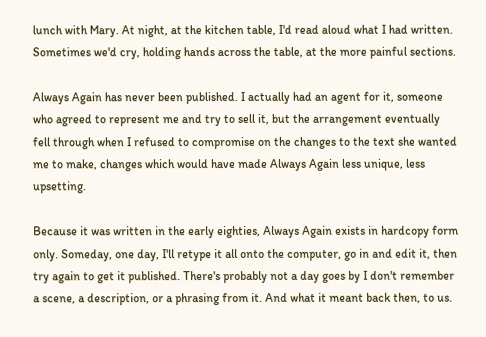lunch with Mary. At night, at the kitchen table, I'd read aloud what I had written. Sometimes we'd cry, holding hands across the table, at the more painful sections.

Always Again has never been published. I actually had an agent for it, someone who agreed to represent me and try to sell it, but the arrangement eventually fell through when I refused to compromise on the changes to the text she wanted me to make, changes which would have made Always Again less unique, less upsetting.

Because it was written in the early eighties, Always Again exists in hardcopy form only. Someday, one day, I'll retype it all onto the computer, go in and edit it, then try again to get it published. There's probably not a day goes by I don't remember a scene, a description, or a phrasing from it. And what it meant back then, to us.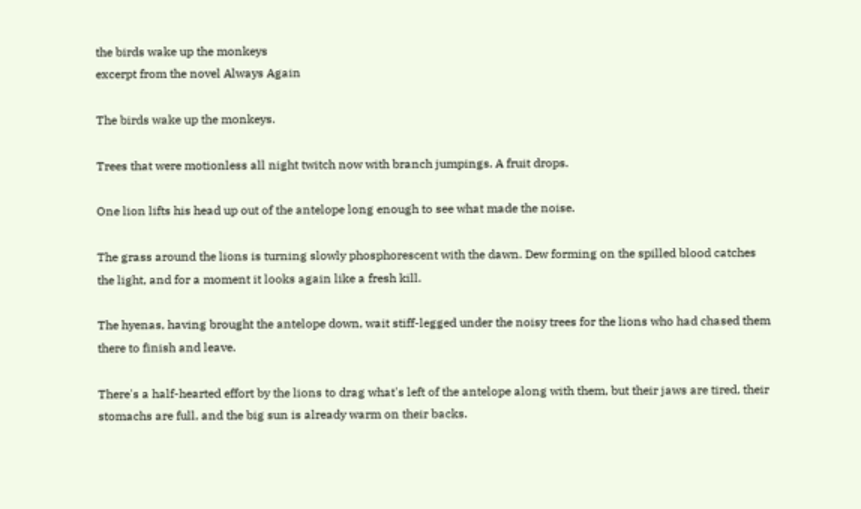the birds wake up the monkeys
excerpt from the novel Always Again

The birds wake up the monkeys.

Trees that were motionless all night twitch now with branch jumpings. A fruit drops.

One lion lifts his head up out of the antelope long enough to see what made the noise.

The grass around the lions is turning slowly phosphorescent with the dawn. Dew forming on the spilled blood catches the light, and for a moment it looks again like a fresh kill.

The hyenas, having brought the antelope down, wait stiff-legged under the noisy trees for the lions who had chased them there to finish and leave.

There's a half-hearted effort by the lions to drag what's left of the antelope along with them, but their jaws are tired, their stomachs are full, and the big sun is already warm on their backs.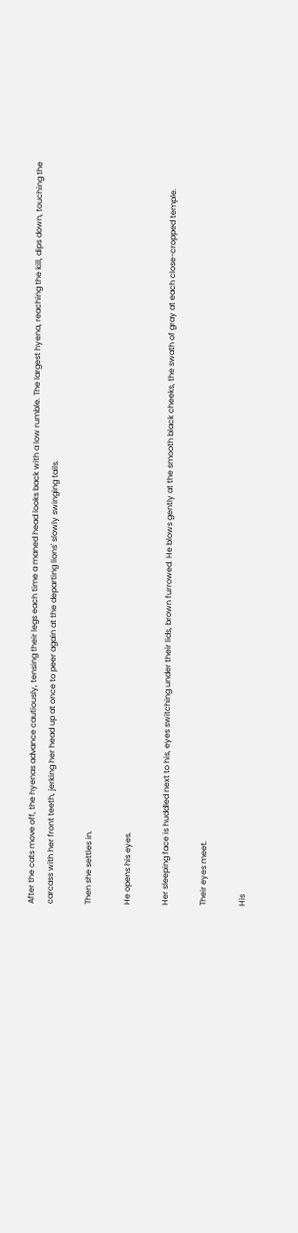After the cats move off, the hyenas advance cautiously, tensing their legs each time a maned head looks back with a low rumble. The largest hyena, reaching the kill, dips down, touching the carcass with her front teeth, jerking her head up at once to peer again at the departing lions' slowly swinging tails.

Then she settles in.

He opens his eyes.

Her sleeping face is huddled next to his, eyes switching under their lids, brown furrowed. He blows gently at the smooth black cheeks, the swath of gray at each close-cropped temple.

Their eyes meet.

His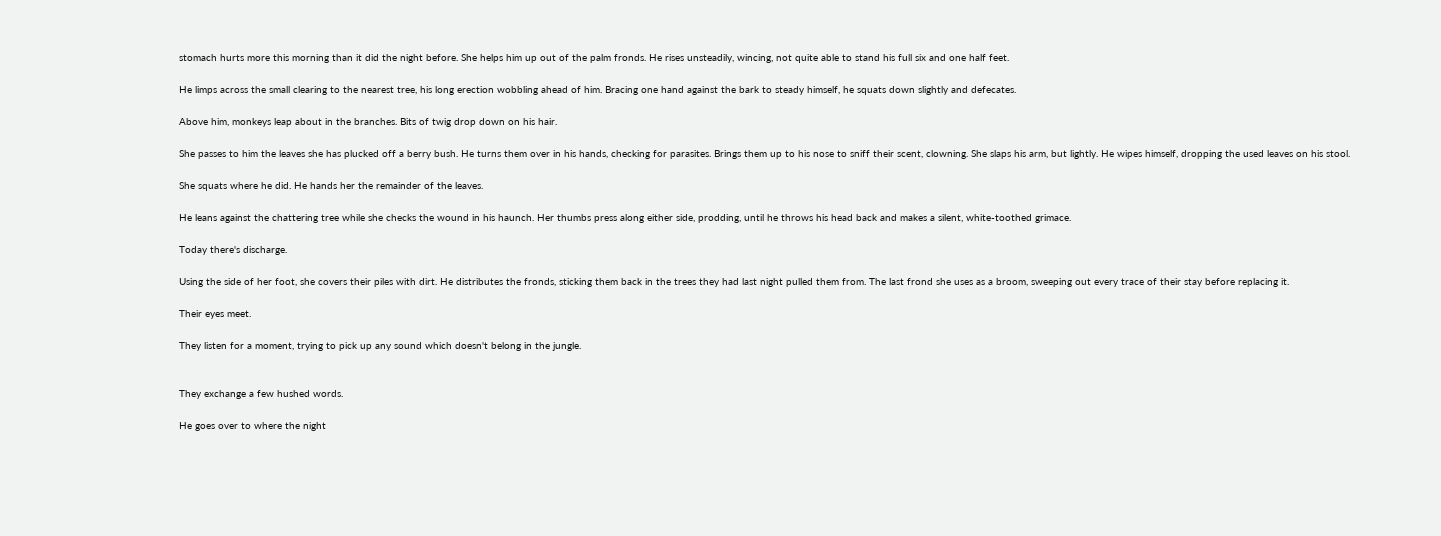stomach hurts more this morning than it did the night before. She helps him up out of the palm fronds. He rises unsteadily, wincing, not quite able to stand his full six and one half feet.

He limps across the small clearing to the nearest tree, his long erection wobbling ahead of him. Bracing one hand against the bark to steady himself, he squats down slightly and defecates.

Above him, monkeys leap about in the branches. Bits of twig drop down on his hair.

She passes to him the leaves she has plucked off a berry bush. He turns them over in his hands, checking for parasites. Brings them up to his nose to sniff their scent, clowning. She slaps his arm, but lightly. He wipes himself, dropping the used leaves on his stool.

She squats where he did. He hands her the remainder of the leaves.

He leans against the chattering tree while she checks the wound in his haunch. Her thumbs press along either side, prodding, until he throws his head back and makes a silent, white-toothed grimace.

Today there's discharge.

Using the side of her foot, she covers their piles with dirt. He distributes the fronds, sticking them back in the trees they had last night pulled them from. The last frond she uses as a broom, sweeping out every trace of their stay before replacing it.

Their eyes meet.

They listen for a moment, trying to pick up any sound which doesn't belong in the jungle.


They exchange a few hushed words.

He goes over to where the night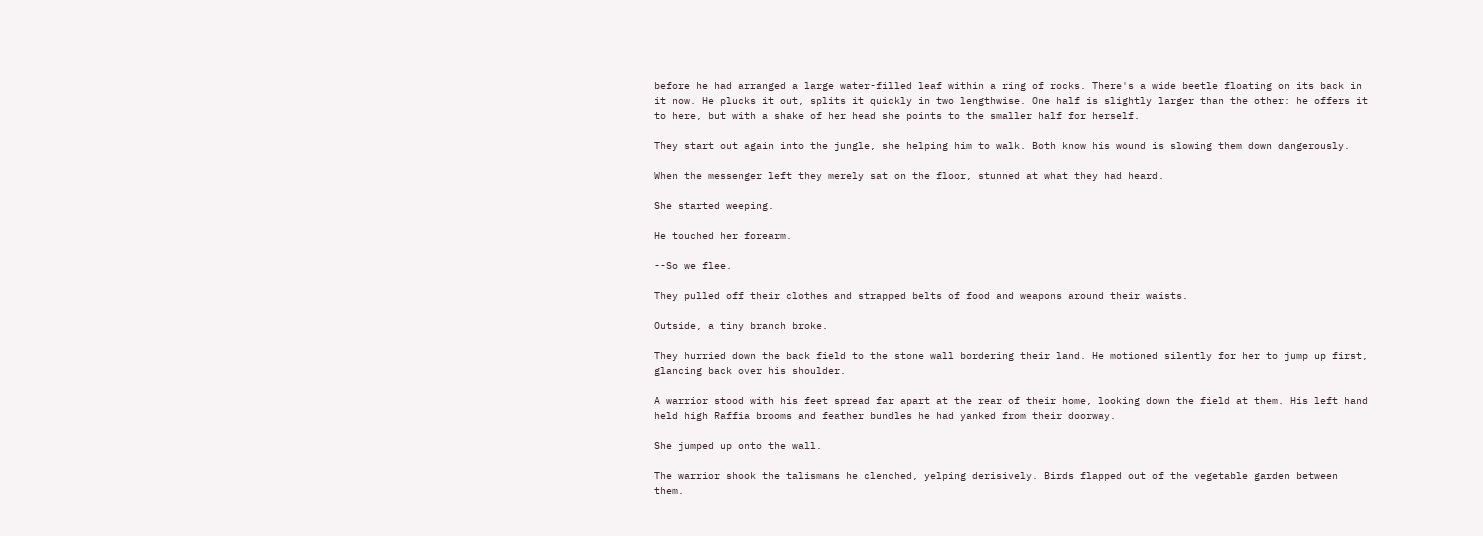before he had arranged a large water-filled leaf within a ring of rocks. There's a wide beetle floating on its back in it now. He plucks it out, splits it quickly in two lengthwise. One half is slightly larger than the other: he offers it to here, but with a shake of her head she points to the smaller half for herself.

They start out again into the jungle, she helping him to walk. Both know his wound is slowing them down dangerously.

When the messenger left they merely sat on the floor, stunned at what they had heard.

She started weeping.

He touched her forearm.

--So we flee.

They pulled off their clothes and strapped belts of food and weapons around their waists.

Outside, a tiny branch broke.

They hurried down the back field to the stone wall bordering their land. He motioned silently for her to jump up first, glancing back over his shoulder.

A warrior stood with his feet spread far apart at the rear of their home, looking down the field at them. His left hand held high Raffia brooms and feather bundles he had yanked from their doorway.

She jumped up onto the wall.

The warrior shook the talismans he clenched, yelping derisively. Birds flapped out of the vegetable garden between them.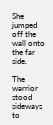She jumped off the wall onto the far side.

The warrior stood sideways to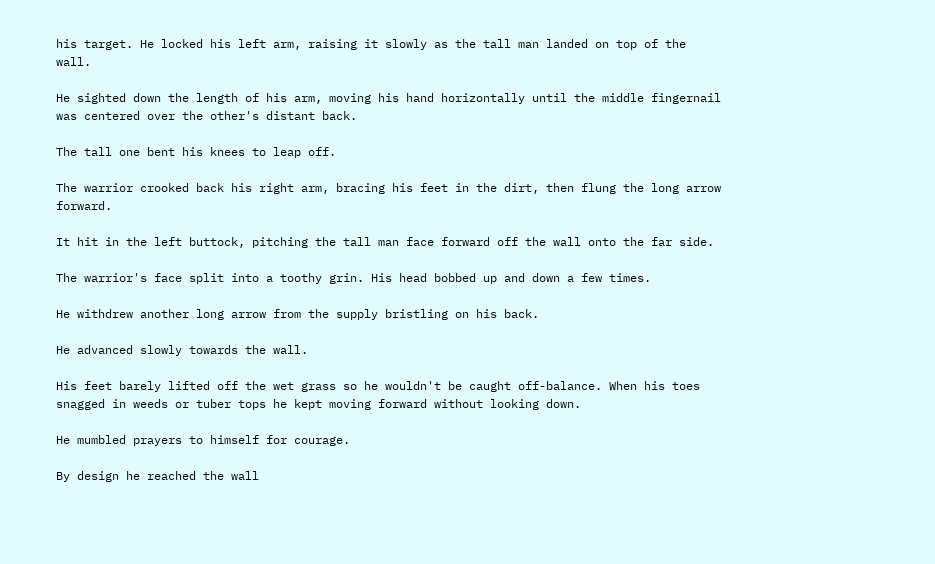his target. He locked his left arm, raising it slowly as the tall man landed on top of the wall.

He sighted down the length of his arm, moving his hand horizontally until the middle fingernail was centered over the other's distant back.

The tall one bent his knees to leap off.

The warrior crooked back his right arm, bracing his feet in the dirt, then flung the long arrow forward.

It hit in the left buttock, pitching the tall man face forward off the wall onto the far side.

The warrior's face split into a toothy grin. His head bobbed up and down a few times.

He withdrew another long arrow from the supply bristling on his back.

He advanced slowly towards the wall.

His feet barely lifted off the wet grass so he wouldn't be caught off-balance. When his toes snagged in weeds or tuber tops he kept moving forward without looking down.

He mumbled prayers to himself for courage.

By design he reached the wall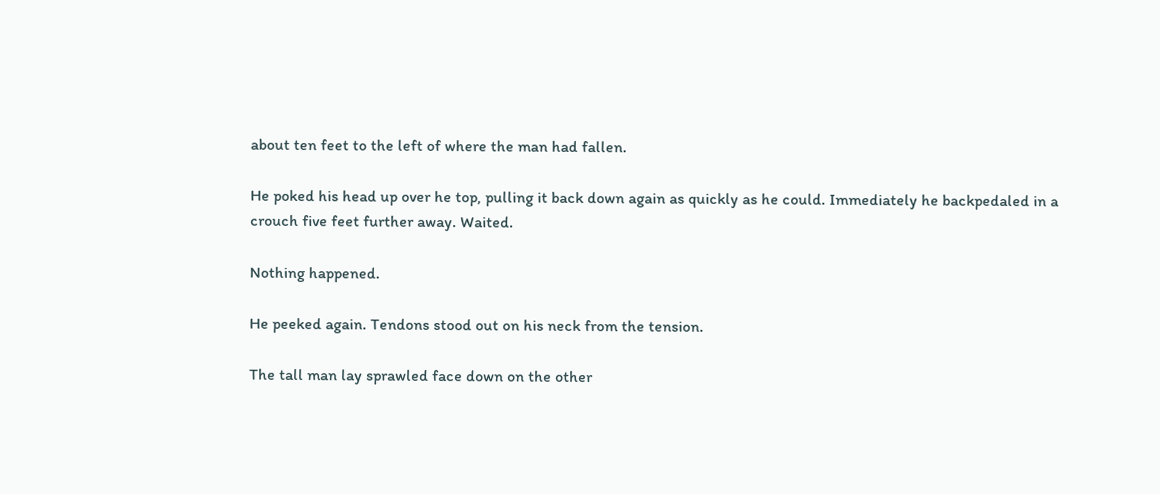about ten feet to the left of where the man had fallen.

He poked his head up over he top, pulling it back down again as quickly as he could. Immediately he backpedaled in a crouch five feet further away. Waited.

Nothing happened.

He peeked again. Tendons stood out on his neck from the tension.

The tall man lay sprawled face down on the other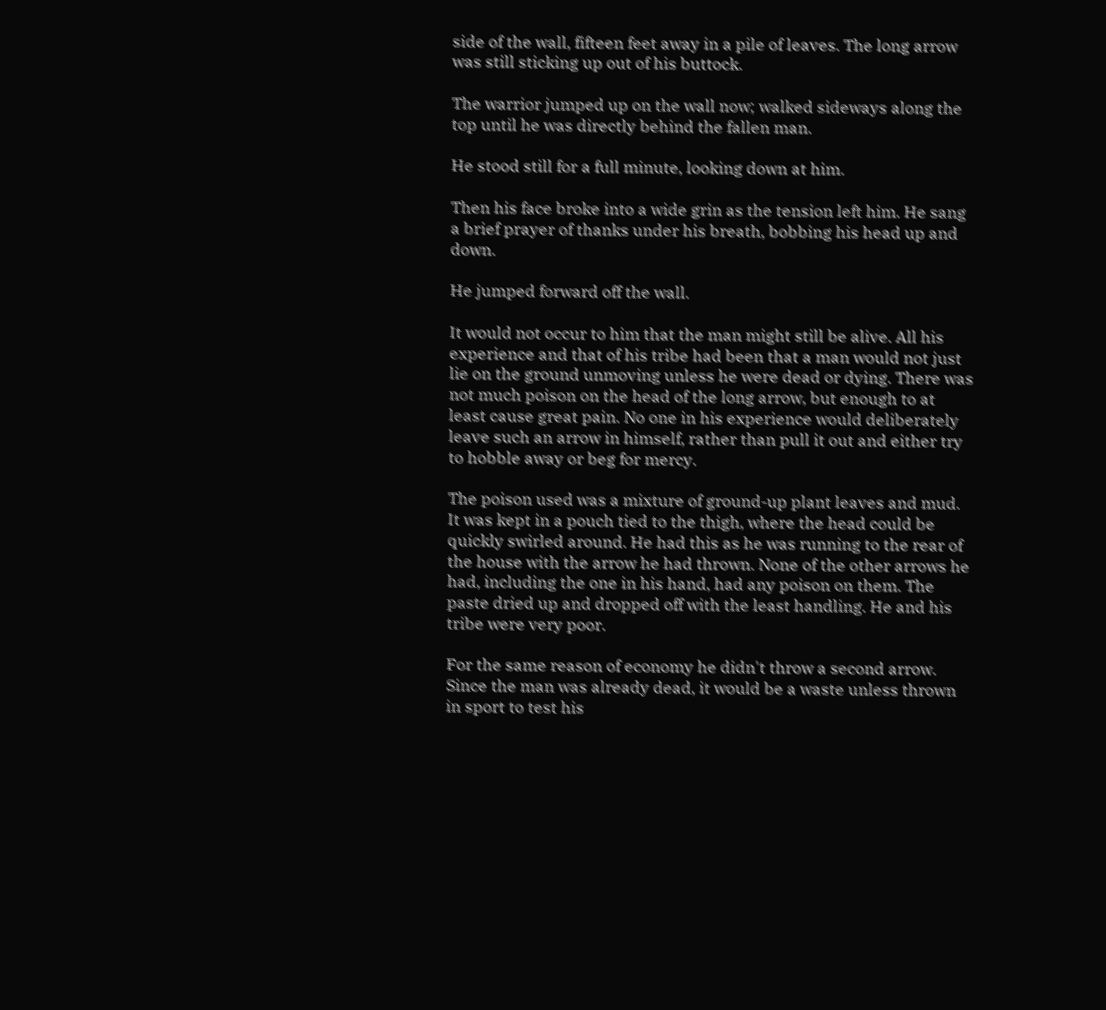side of the wall, fifteen feet away in a pile of leaves. The long arrow was still sticking up out of his buttock.

The warrior jumped up on the wall now; walked sideways along the top until he was directly behind the fallen man.

He stood still for a full minute, looking down at him.

Then his face broke into a wide grin as the tension left him. He sang a brief prayer of thanks under his breath, bobbing his head up and down.

He jumped forward off the wall.

It would not occur to him that the man might still be alive. All his experience and that of his tribe had been that a man would not just lie on the ground unmoving unless he were dead or dying. There was not much poison on the head of the long arrow, but enough to at least cause great pain. No one in his experience would deliberately leave such an arrow in himself, rather than pull it out and either try to hobble away or beg for mercy.

The poison used was a mixture of ground-up plant leaves and mud. It was kept in a pouch tied to the thigh, where the head could be quickly swirled around. He had this as he was running to the rear of the house with the arrow he had thrown. None of the other arrows he had, including the one in his hand, had any poison on them. The paste dried up and dropped off with the least handling. He and his tribe were very poor.

For the same reason of economy he didn't throw a second arrow. Since the man was already dead, it would be a waste unless thrown in sport to test his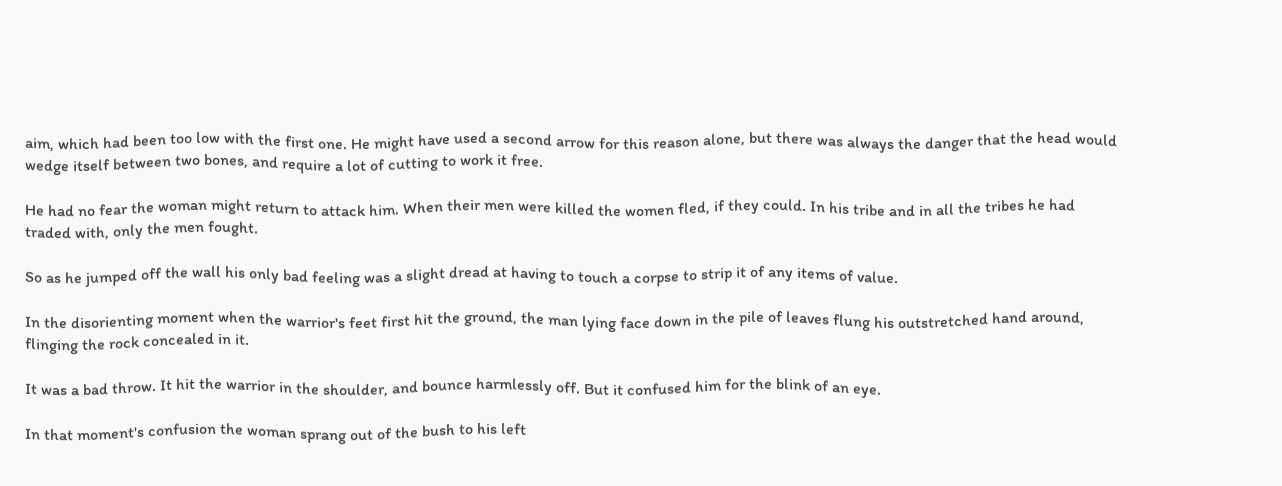aim, which had been too low with the first one. He might have used a second arrow for this reason alone, but there was always the danger that the head would wedge itself between two bones, and require a lot of cutting to work it free.

He had no fear the woman might return to attack him. When their men were killed the women fled, if they could. In his tribe and in all the tribes he had traded with, only the men fought.

So as he jumped off the wall his only bad feeling was a slight dread at having to touch a corpse to strip it of any items of value.

In the disorienting moment when the warrior's feet first hit the ground, the man lying face down in the pile of leaves flung his outstretched hand around, flinging the rock concealed in it.

It was a bad throw. It hit the warrior in the shoulder, and bounce harmlessly off. But it confused him for the blink of an eye.

In that moment's confusion the woman sprang out of the bush to his left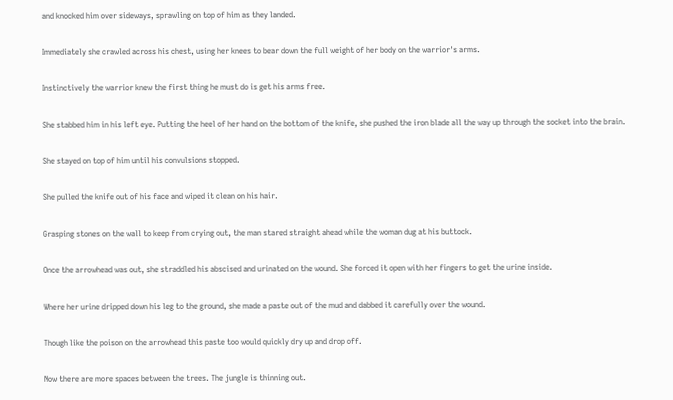and knocked him over sideways, sprawling on top of him as they landed.

Immediately she crawled across his chest, using her knees to bear down the full weight of her body on the warrior's arms.

Instinctively the warrior knew the first thing he must do is get his arms free.

She stabbed him in his left eye. Putting the heel of her hand on the bottom of the knife, she pushed the iron blade all the way up through the socket into the brain.

She stayed on top of him until his convulsions stopped.

She pulled the knife out of his face and wiped it clean on his hair.

Grasping stones on the wall to keep from crying out, the man stared straight ahead while the woman dug at his buttock.

Once the arrowhead was out, she straddled his abscised and urinated on the wound. She forced it open with her fingers to get the urine inside.

Where her urine dripped down his leg to the ground, she made a paste out of the mud and dabbed it carefully over the wound.

Though like the poison on the arrowhead this paste too would quickly dry up and drop off.

Now there are more spaces between the trees. The jungle is thinning out.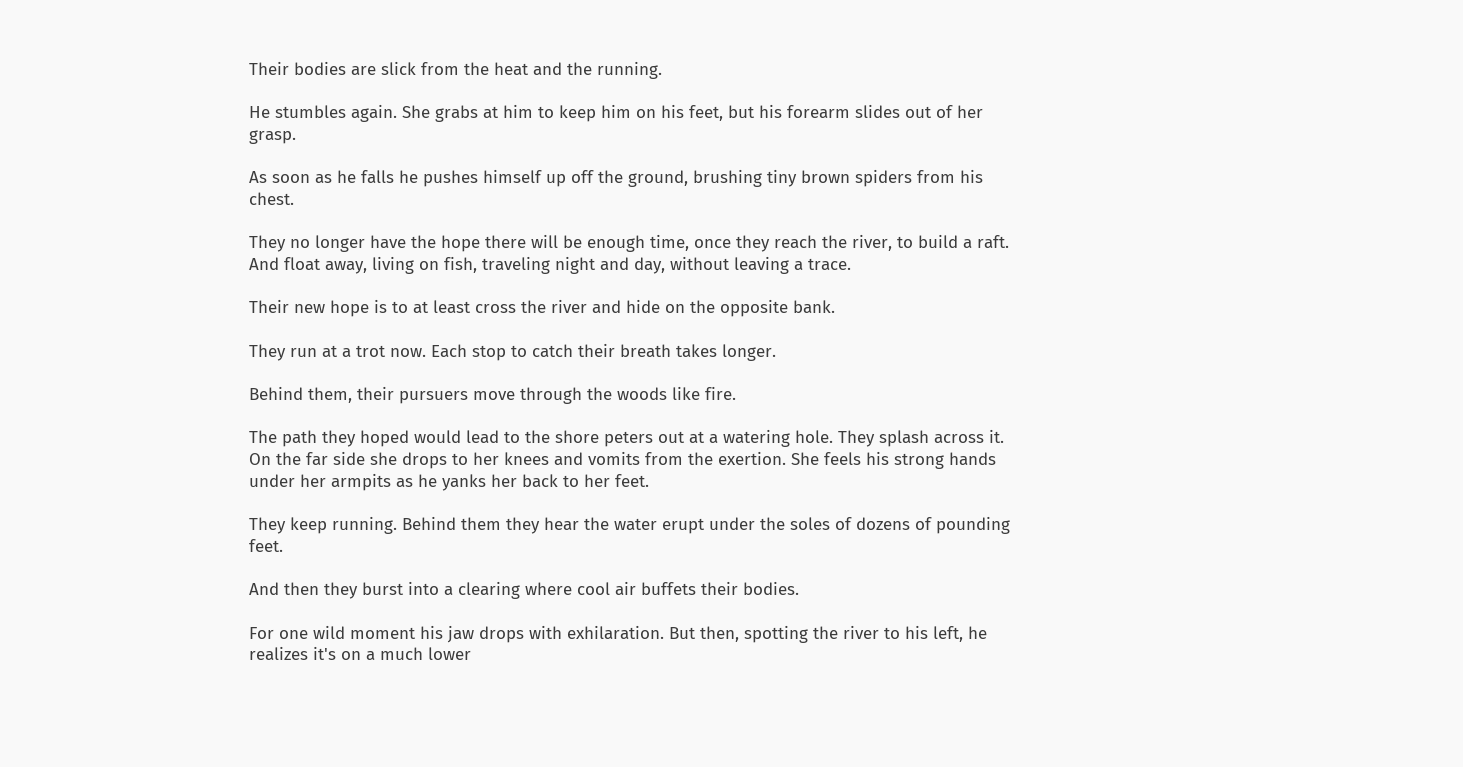Their bodies are slick from the heat and the running.

He stumbles again. She grabs at him to keep him on his feet, but his forearm slides out of her grasp.

As soon as he falls he pushes himself up off the ground, brushing tiny brown spiders from his chest.

They no longer have the hope there will be enough time, once they reach the river, to build a raft. And float away, living on fish, traveling night and day, without leaving a trace.

Their new hope is to at least cross the river and hide on the opposite bank.

They run at a trot now. Each stop to catch their breath takes longer.

Behind them, their pursuers move through the woods like fire.

The path they hoped would lead to the shore peters out at a watering hole. They splash across it. On the far side she drops to her knees and vomits from the exertion. She feels his strong hands under her armpits as he yanks her back to her feet.

They keep running. Behind them they hear the water erupt under the soles of dozens of pounding feet.

And then they burst into a clearing where cool air buffets their bodies.

For one wild moment his jaw drops with exhilaration. But then, spotting the river to his left, he realizes it's on a much lower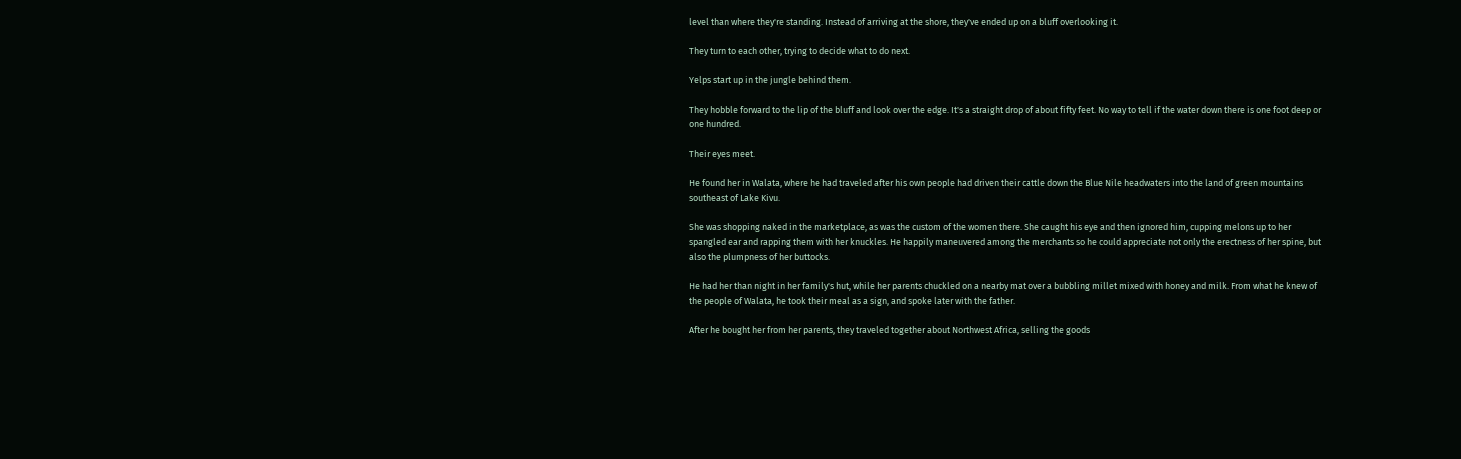level than where they're standing. Instead of arriving at the shore, they've ended up on a bluff overlooking it.

They turn to each other, trying to decide what to do next.

Yelps start up in the jungle behind them.

They hobble forward to the lip of the bluff and look over the edge. It's a straight drop of about fifty feet. No way to tell if the water down there is one foot deep or one hundred.

Their eyes meet.

He found her in Walata, where he had traveled after his own people had driven their cattle down the Blue Nile headwaters into the land of green mountains southeast of Lake Kivu.

She was shopping naked in the marketplace, as was the custom of the women there. She caught his eye and then ignored him, cupping melons up to her spangled ear and rapping them with her knuckles. He happily maneuvered among the merchants so he could appreciate not only the erectness of her spine, but also the plumpness of her buttocks.

He had her than night in her family's hut, while her parents chuckled on a nearby mat over a bubbling millet mixed with honey and milk. From what he knew of the people of Walata, he took their meal as a sign, and spoke later with the father.

After he bought her from her parents, they traveled together about Northwest Africa, selling the goods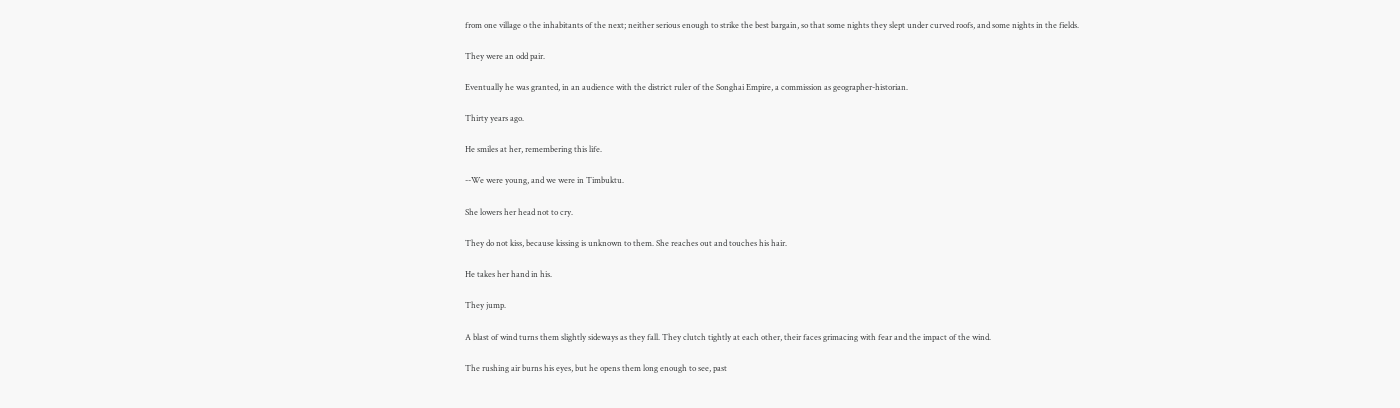from one village o the inhabitants of the next; neither serious enough to strike the best bargain, so that some nights they slept under curved roofs, and some nights in the fields.

They were an odd pair.

Eventually he was granted, in an audience with the district ruler of the Songhai Empire, a commission as geographer-historian.

Thirty years ago.

He smiles at her, remembering this life.

--We were young, and we were in Timbuktu.

She lowers her head not to cry.

They do not kiss, because kissing is unknown to them. She reaches out and touches his hair.

He takes her hand in his.

They jump.

A blast of wind turns them slightly sideways as they fall. They clutch tightly at each other, their faces grimacing with fear and the impact of the wind.

The rushing air burns his eyes, but he opens them long enough to see, past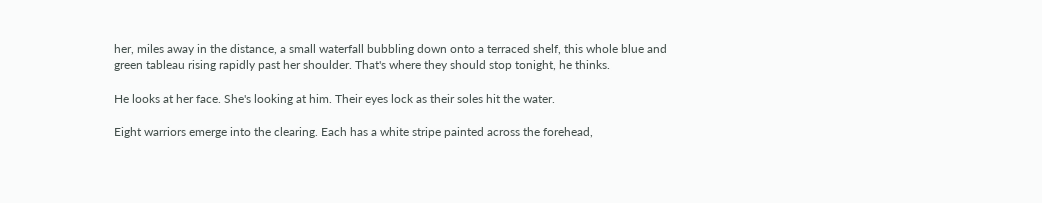her, miles away in the distance, a small waterfall bubbling down onto a terraced shelf, this whole blue and green tableau rising rapidly past her shoulder. That's where they should stop tonight, he thinks.

He looks at her face. She's looking at him. Their eyes lock as their soles hit the water.

Eight warriors emerge into the clearing. Each has a white stripe painted across the forehead,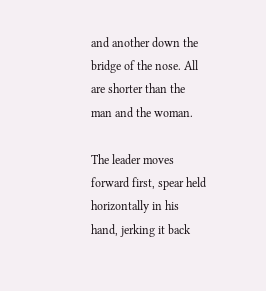and another down the bridge of the nose. All are shorter than the man and the woman.

The leader moves forward first, spear held horizontally in his hand, jerking it back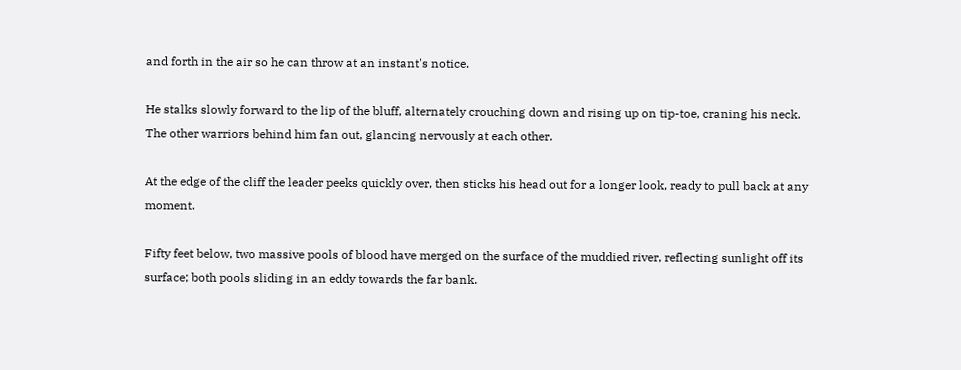and forth in the air so he can throw at an instant's notice.

He stalks slowly forward to the lip of the bluff, alternately crouching down and rising up on tip-toe, craning his neck. The other warriors behind him fan out, glancing nervously at each other.

At the edge of the cliff the leader peeks quickly over, then sticks his head out for a longer look, ready to pull back at any moment.

Fifty feet below, two massive pools of blood have merged on the surface of the muddied river, reflecting sunlight off its surface; both pools sliding in an eddy towards the far bank.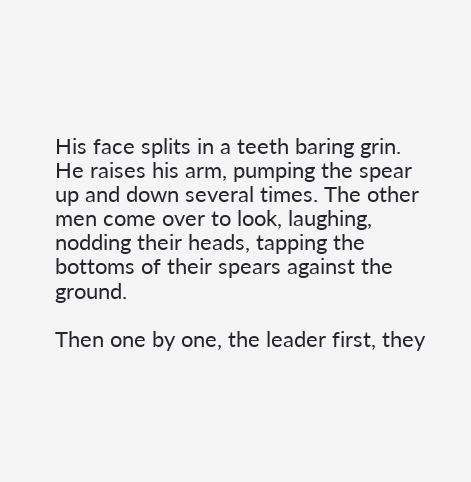His face splits in a teeth baring grin. He raises his arm, pumping the spear up and down several times. The other men come over to look, laughing, nodding their heads, tapping the bottoms of their spears against the ground.

Then one by one, the leader first, they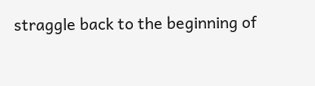straggle back to the beginning of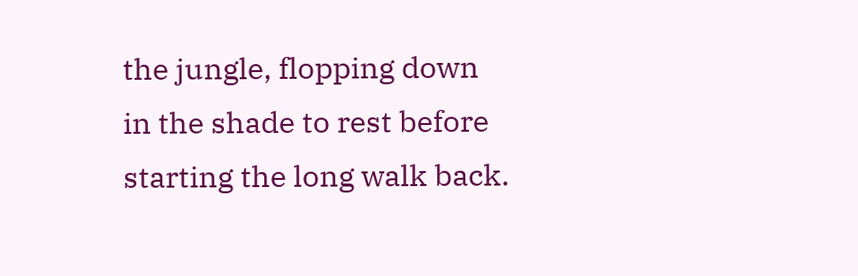the jungle, flopping down in the shade to rest before starting the long walk back.